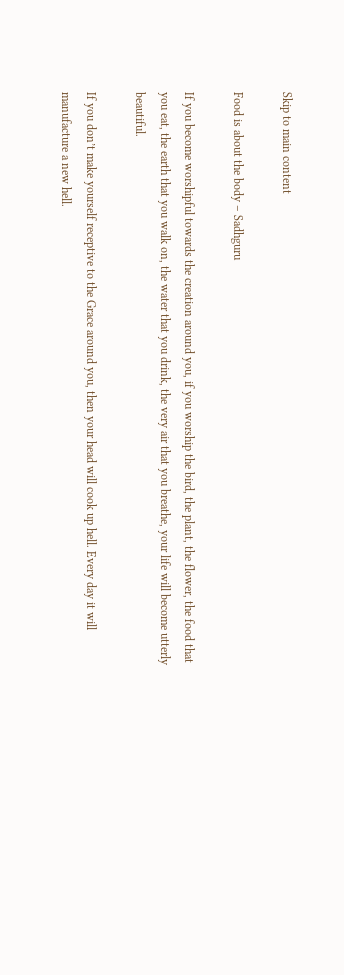Skip to main content

Food is about the body – Sadhguru

If you become worshipful towards the creation around you, if you worship the bird, the plant, the flower, the food that you eat, the earth that you walk on, the water that you drink, the very air that you breathe, your life will become utterly beautiful.

If you don’t make yourself receptive to the Grace around you, then your head will cook up hell. Every day it will manufacture a new hell.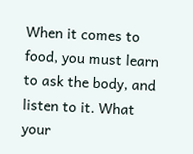When it comes to food, you must learn to ask the body, and listen to it. What your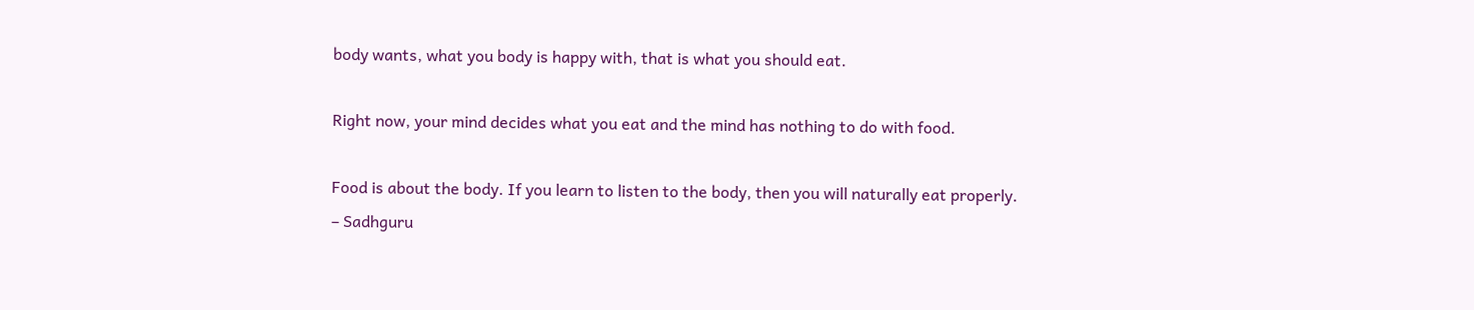body wants, what you body is happy with, that is what you should eat.

Right now, your mind decides what you eat and the mind has nothing to do with food.

Food is about the body. If you learn to listen to the body, then you will naturally eat properly.
– Sadhguru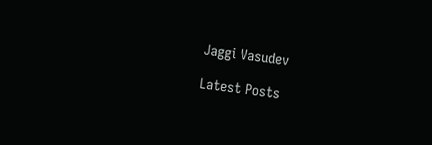Jaggi Vasudev

Latest Posts